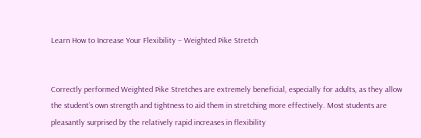Learn How to Increase Your Flexibility – Weighted Pike Stretch


Correctly performed Weighted Pike Stretches are extremely beneficial, especially for adults, as they allow the student’s own strength and tightness to aid them in stretching more effectively. Most students are pleasantly surprised by the relatively rapid increases in flexibility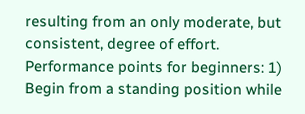resulting from an only moderate, but consistent, degree of effort. Performance points for beginners: 1) Begin from a standing position while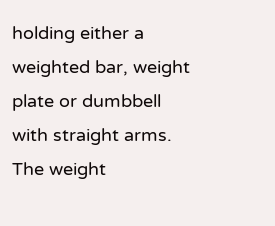holding either a weighted bar, weight plate or dumbbell with straight arms. The weight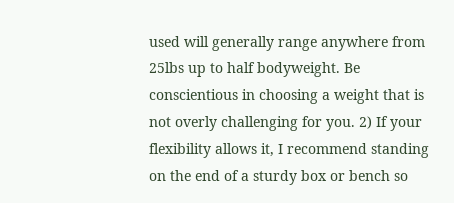used will generally range anywhere from 25lbs up to half bodyweight. Be conscientious in choosing a weight that is not overly challenging for you. 2) If your flexibility allows it, I recommend standing on the end of a sturdy box or bench so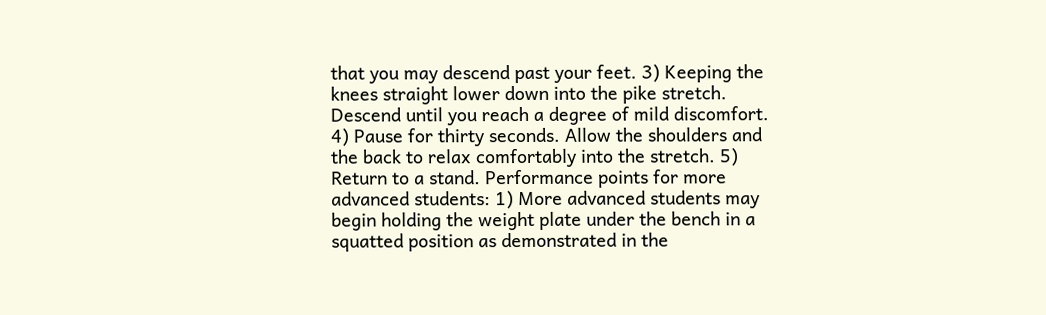that you may descend past your feet. 3) Keeping the knees straight lower down into the pike stretch. Descend until you reach a degree of mild discomfort. 4) Pause for thirty seconds. Allow the shoulders and the back to relax comfortably into the stretch. 5) Return to a stand. Performance points for more advanced students: 1) More advanced students may begin holding the weight plate under the bench in a squatted position as demonstrated in the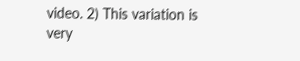video. 2) This variation is very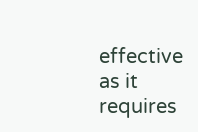effective as it requires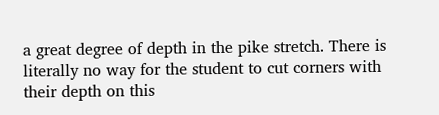a great degree of depth in the pike stretch. There is literally no way for the student to cut corners with their depth on this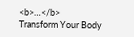<b>…</b>
Transform Your Body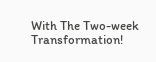With The Two-week Transformation!